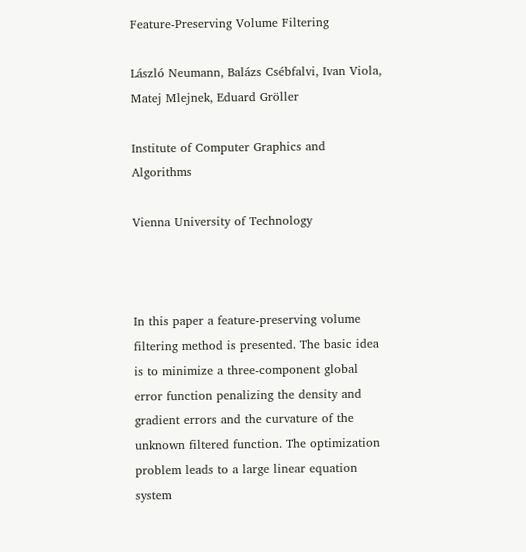Feature-Preserving Volume Filtering

László Neumann, Balázs Csébfalvi, Ivan Viola, Matej Mlejnek, Eduard Gröller

Institute of Computer Graphics and Algorithms

Vienna University of Technology



In this paper a feature-preserving volume filtering method is presented. The basic idea is to minimize a three-component global error function penalizing the density and gradient errors and the curvature of the unknown filtered function. The optimization problem leads to a large linear equation system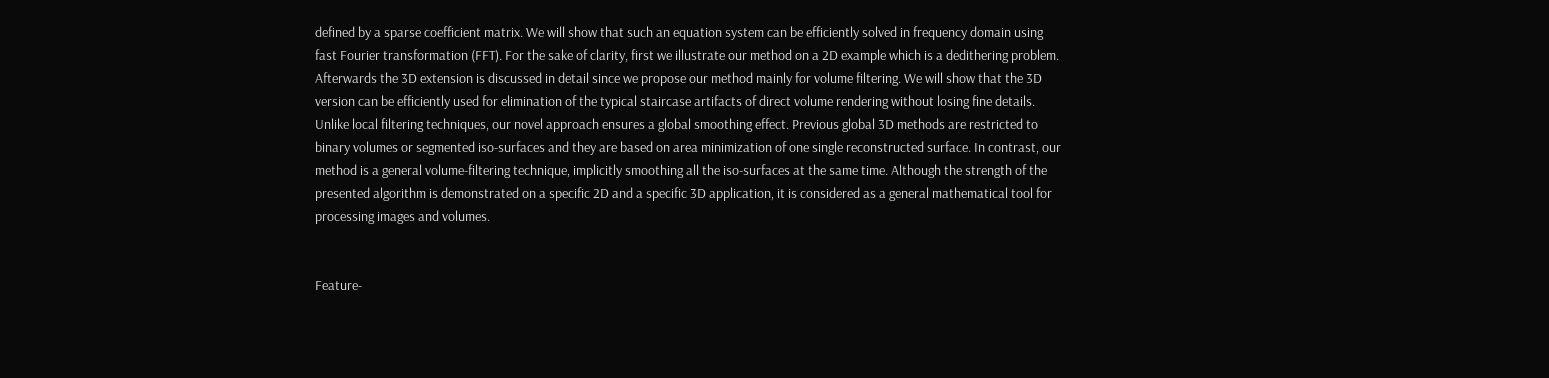defined by a sparse coefficient matrix. We will show that such an equation system can be efficiently solved in frequency domain using fast Fourier transformation (FFT). For the sake of clarity, first we illustrate our method on a 2D example which is a dedithering problem. Afterwards the 3D extension is discussed in detail since we propose our method mainly for volume filtering. We will show that the 3D version can be efficiently used for elimination of the typical staircase artifacts of direct volume rendering without losing fine details. Unlike local filtering techniques, our novel approach ensures a global smoothing effect. Previous global 3D methods are restricted to binary volumes or segmented iso-surfaces and they are based on area minimization of one single reconstructed surface. In contrast, our method is a general volume-filtering technique, implicitly smoothing all the iso-surfaces at the same time. Although the strength of the presented algorithm is demonstrated on a specific 2D and a specific 3D application, it is considered as a general mathematical tool for processing images and volumes.


Feature-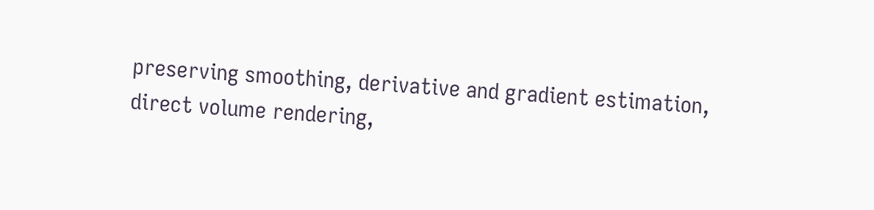preserving smoothing, derivative and gradient estimation, direct volume rendering,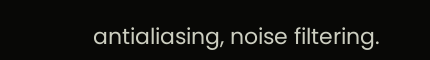antialiasing, noise filtering.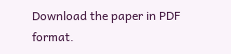Download the paper in PDF format.